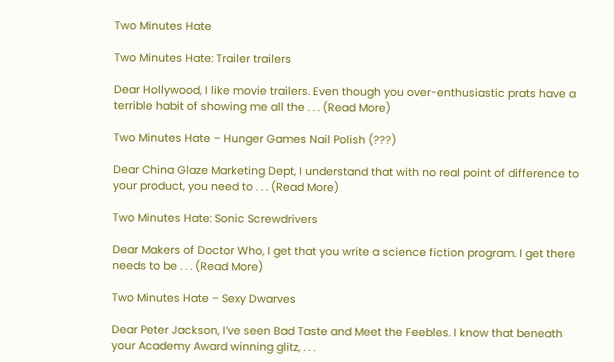Two Minutes Hate

Two Minutes Hate: Trailer trailers

Dear Hollywood, I like movie trailers. Even though you over-enthusiastic prats have a terrible habit of showing me all the . . . (Read More)

Two Minutes Hate – Hunger Games Nail Polish (???)

Dear China Glaze Marketing Dept, I understand that with no real point of difference to your product, you need to . . . (Read More)

Two Minutes Hate: Sonic Screwdrivers

Dear Makers of Doctor Who, I get that you write a science fiction program. I get there needs to be . . . (Read More)

Two Minutes Hate – Sexy Dwarves

Dear Peter Jackson, I’ve seen Bad Taste and Meet the Feebles. I know that beneath your Academy Award winning glitz, . . .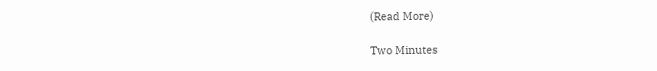(Read More)

Two Minutes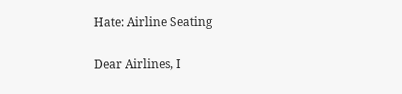Hate: Airline Seating

Dear Airlines, I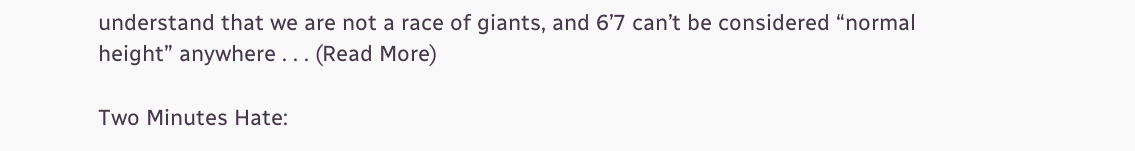understand that we are not a race of giants, and 6’7 can’t be considered “normal height” anywhere . . . (Read More)

Two Minutes Hate: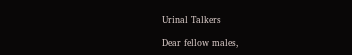Urinal Talkers

Dear fellow males,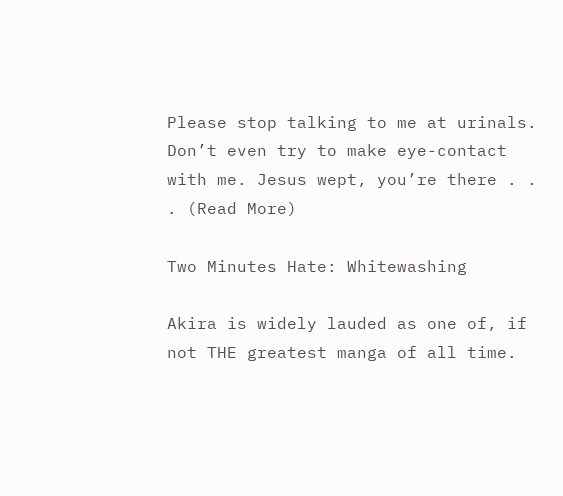Please stop talking to me at urinals. Don’t even try to make eye-contact with me. Jesus wept, you’re there . . . (Read More)

Two Minutes Hate: Whitewashing

Akira is widely lauded as one of, if not THE greatest manga of all time.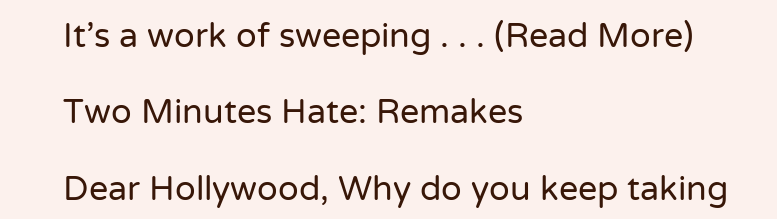It’s a work of sweeping . . . (Read More)

Two Minutes Hate: Remakes

Dear Hollywood, Why do you keep taking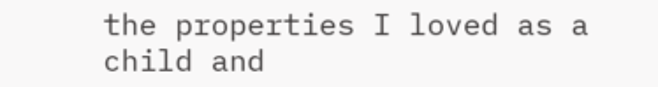the properties I loved as a child and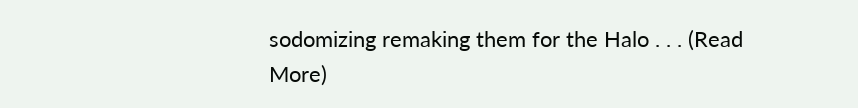sodomizing remaking them for the Halo . . . (Read More)